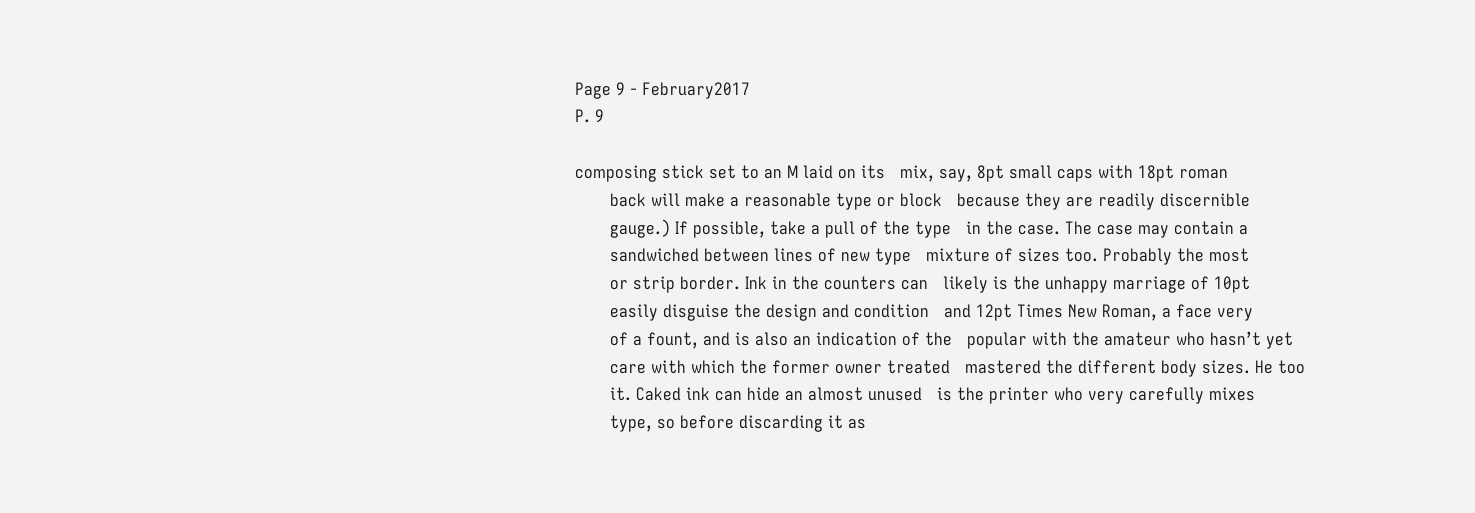Page 9 - February2017
P. 9

composing stick set to an M laid on its   mix, say, 8pt small caps with 18pt roman
       back will make a reasonable type or block   because they are readily discernible
       gauge.) If possible, take a pull of the type   in the case. The case may contain a
       sandwiched between lines of new type   mixture of sizes too. Probably the most
       or strip border. Ink in the counters can   likely is the unhappy marriage of 10pt
       easily disguise the design and condition   and 12pt Times New Roman, a face very
       of a fount, and is also an indication of the   popular with the amateur who hasn’t yet
       care with which the former owner treated   mastered the different body sizes. He too
       it. Caked ink can hide an almost unused   is the printer who very carefully mixes
       type, so before discarding it as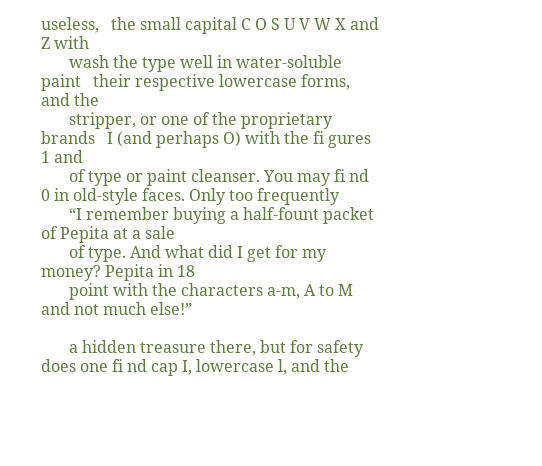useless,   the small capital C O S U V W X and Z with
       wash the type well in water-soluble paint   their respective lowercase forms, and the
       stripper, or one of the proprietary brands   I (and perhaps O) with the fi gures 1 and
       of type or paint cleanser. You may fi nd   0 in old-style faces. Only too frequently
       “I remember buying a half-fount packet of Pepita at a sale
       of type. And what did I get for my money? Pepita in 18
       point with the characters a-m, A to M and not much else!”

       a hidden treasure there, but for safety   does one fi nd cap I, lowercase l, and the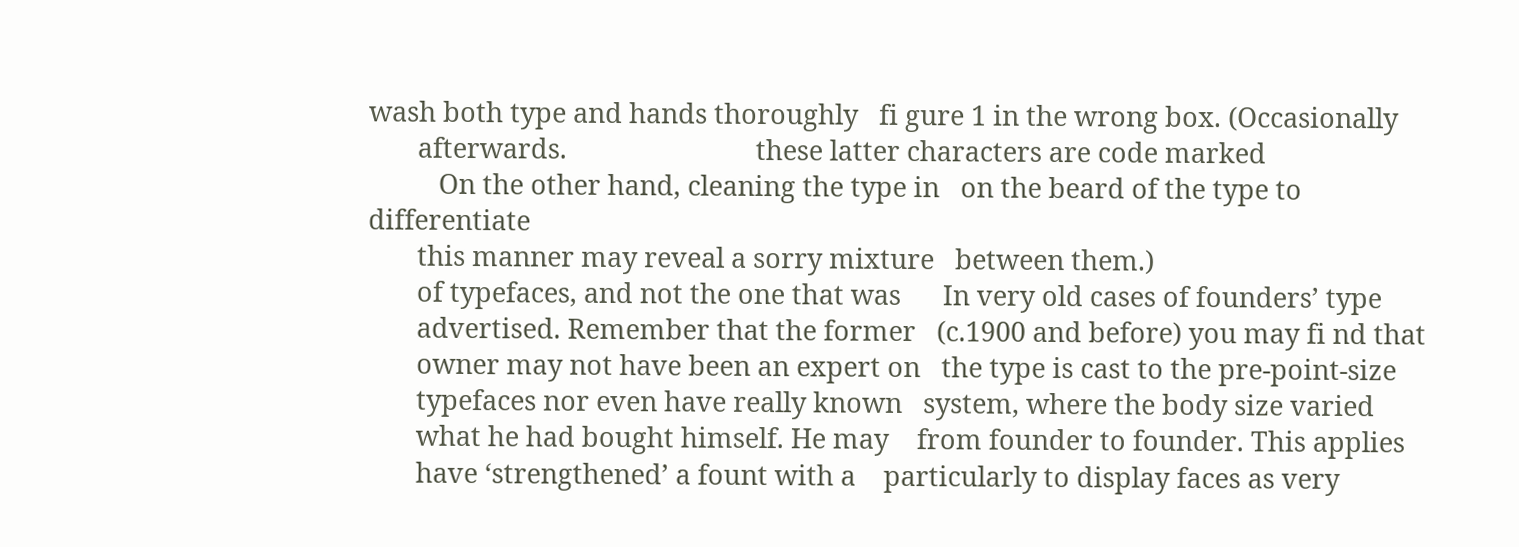wash both type and hands thoroughly   fi gure 1 in the wrong box. (Occasionally
       afterwards.                           these latter characters are code marked
          On the other hand, cleaning the type in   on the beard of the type to differentiate
       this manner may reveal a sorry mixture   between them.)
       of typefaces, and not the one that was      In very old cases of founders’ type
       advertised. Remember that the former   (c.1900 and before) you may fi nd that
       owner may not have been an expert on   the type is cast to the pre-point-size
       typefaces nor even have really known   system, where the body size varied
       what he had bought himself. He may    from founder to founder. This applies
       have ‘strengthened’ a fount with a    particularly to display faces as very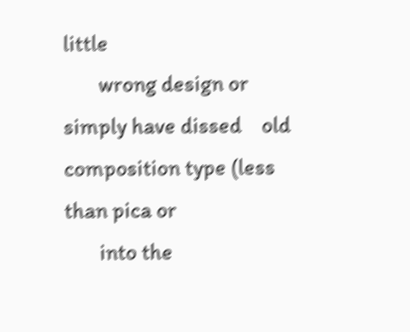little
       wrong design or simply have dissed    old composition type (less than pica or
       into the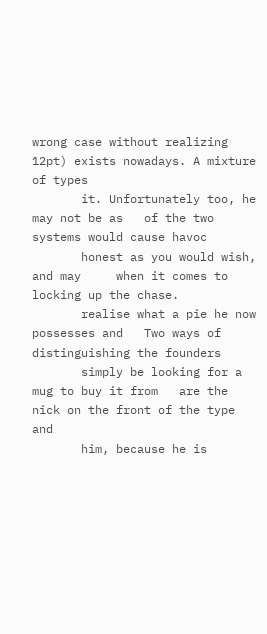wrong case without realizing   12pt) exists nowadays. A mixture of types
       it. Unfortunately too, he may not be as   of the two systems would cause havoc
       honest as you would wish, and may     when it comes to locking up the chase.
       realise what a pie he now possesses and   Two ways of distinguishing the founders
       simply be looking for a mug to buy it from   are the nick on the front of the type and
       him, because he is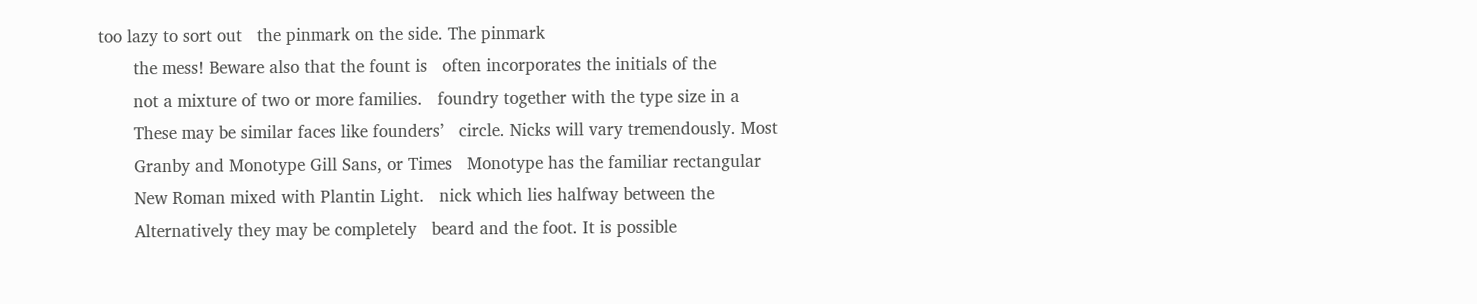too lazy to sort out   the pinmark on the side. The pinmark
       the mess! Beware also that the fount is   often incorporates the initials of the
       not a mixture of two or more families.   foundry together with the type size in a
       These may be similar faces like founders’   circle. Nicks will vary tremendously. Most
       Granby and Monotype Gill Sans, or Times   Monotype has the familiar rectangular
       New Roman mixed with Plantin Light.   nick which lies halfway between the
       Alternatively they may be completely   beard and the foot. It is possible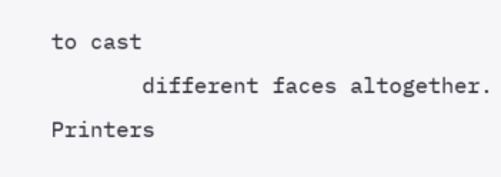to cast
       different faces altogether. Printers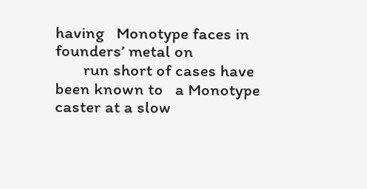having   Monotype faces in founders’ metal on
       run short of cases have been known to   a Monotype caster at a slow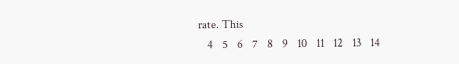rate. This
   4   5   6   7   8   9   10   11   12   13   14